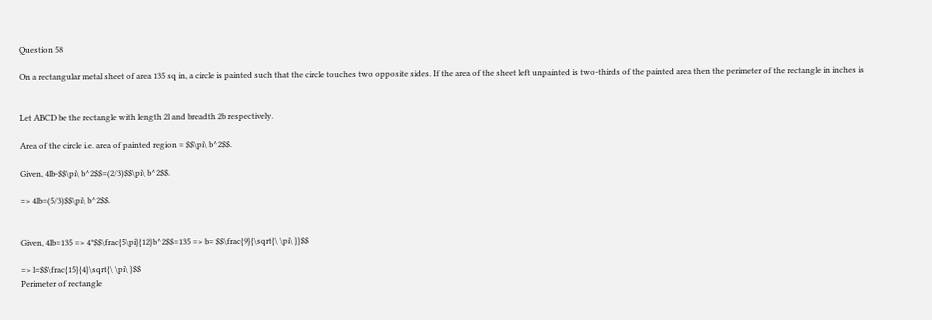Question 58

On a rectangular metal sheet of area 135 sq in, a circle is painted such that the circle touches two opposite sides. If the area of the sheet left unpainted is two-thirds of the painted area then the perimeter of the rectangle in inches is


Let ABCD be the rectangle with length 2l and breadth 2b respectively.

Area of the circle i.e. area of painted region = $$\pi\ b^2$$.

Given, 4lb-$$\pi\ b^2$$=(2/3)$$\pi\ b^2$$.

=> 4lb=(5/3)$$\pi\ b^2$$.


Given, 4lb=135 => 4*$$\frac{5\pi}{12}b^2$$=135 => b= $$\frac{9}{\sqrt{\ \pi\ }}$$

=> l=$$\frac{15}{4}\sqrt{\ \pi\ }$$
Perimeter of rectangle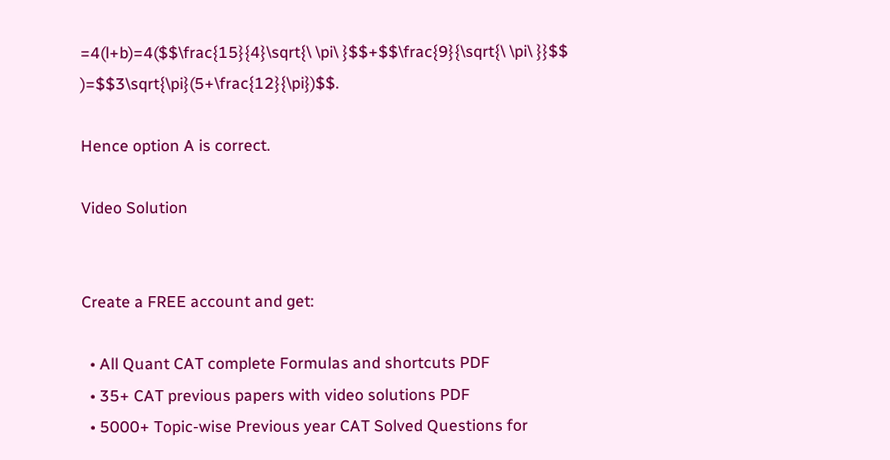=4(l+b)=4($$\frac{15}{4}\sqrt{\ \pi\ }$$+$$\frac{9}{\sqrt{\ \pi\ }}$$ )=$$3\sqrt{\pi}(5+\frac{12}{\pi})$$.

Hence option A is correct.

Video Solution


Create a FREE account and get:

  • All Quant CAT complete Formulas and shortcuts PDF
  • 35+ CAT previous papers with video solutions PDF
  • 5000+ Topic-wise Previous year CAT Solved Questions for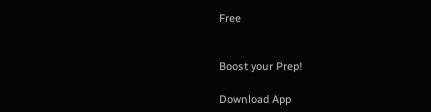Free


Boost your Prep!

Download App